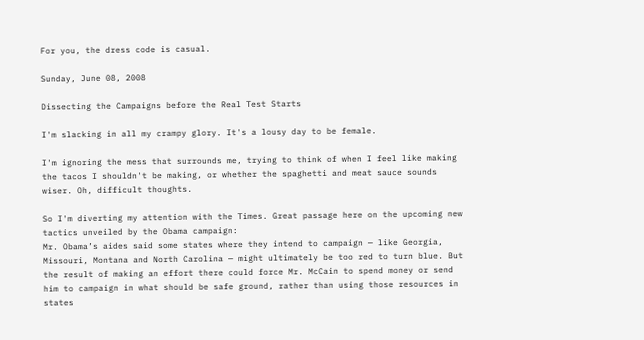For you, the dress code is casual.

Sunday, June 08, 2008

Dissecting the Campaigns before the Real Test Starts

I'm slacking in all my crampy glory. It's a lousy day to be female.

I'm ignoring the mess that surrounds me, trying to think of when I feel like making the tacos I shouldn't be making, or whether the spaghetti and meat sauce sounds wiser. Oh, difficult thoughts.

So I'm diverting my attention with the Times. Great passage here on the upcoming new tactics unveiled by the Obama campaign:
Mr. Obama’s aides said some states where they intend to campaign — like Georgia, Missouri, Montana and North Carolina — might ultimately be too red to turn blue. But the result of making an effort there could force Mr. McCain to spend money or send him to campaign in what should be safe ground, rather than using those resources in states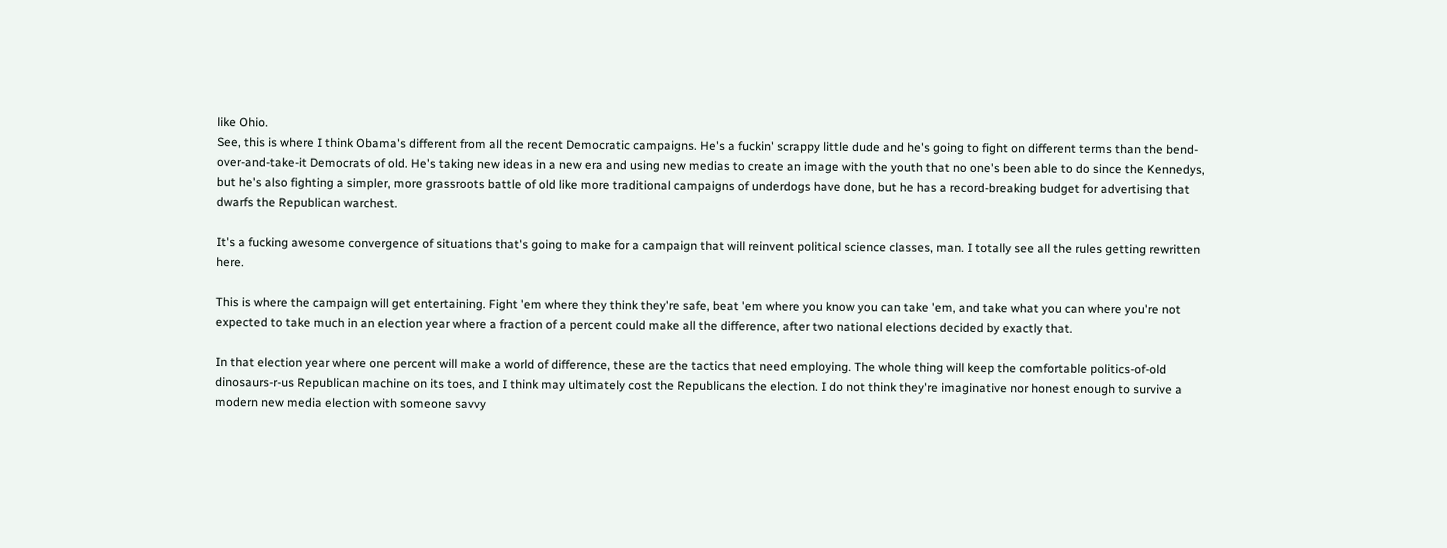like Ohio.
See, this is where I think Obama's different from all the recent Democratic campaigns. He's a fuckin' scrappy little dude and he's going to fight on different terms than the bend-over-and-take-it Democrats of old. He's taking new ideas in a new era and using new medias to create an image with the youth that no one's been able to do since the Kennedys, but he's also fighting a simpler, more grassroots battle of old like more traditional campaigns of underdogs have done, but he has a record-breaking budget for advertising that dwarfs the Republican warchest.

It's a fucking awesome convergence of situations that's going to make for a campaign that will reinvent political science classes, man. I totally see all the rules getting rewritten here.

This is where the campaign will get entertaining. Fight 'em where they think they're safe, beat 'em where you know you can take 'em, and take what you can where you're not expected to take much in an election year where a fraction of a percent could make all the difference, after two national elections decided by exactly that.

In that election year where one percent will make a world of difference, these are the tactics that need employing. The whole thing will keep the comfortable politics-of-old dinosaurs-r-us Republican machine on its toes, and I think may ultimately cost the Republicans the election. I do not think they're imaginative nor honest enough to survive a modern new media election with someone savvy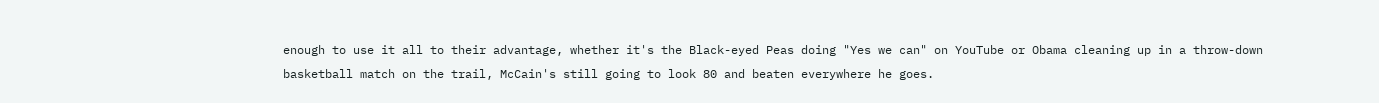enough to use it all to their advantage, whether it's the Black-eyed Peas doing "Yes we can" on YouTube or Obama cleaning up in a throw-down basketball match on the trail, McCain's still going to look 80 and beaten everywhere he goes.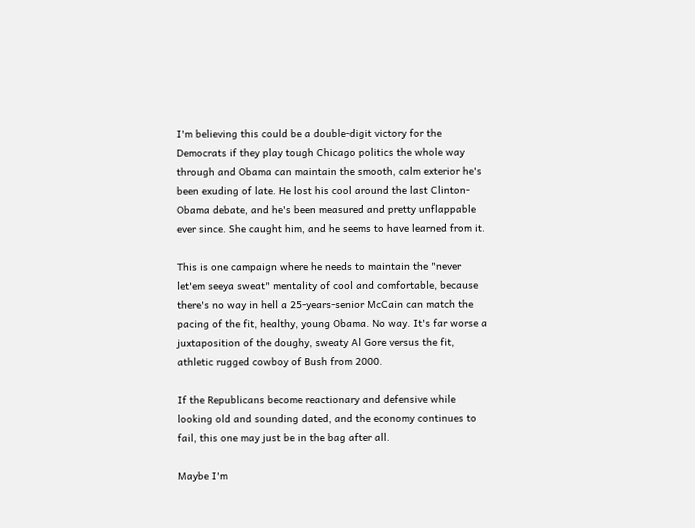I'm believing this could be a double-digit victory for the Democrats if they play tough Chicago politics the whole way through and Obama can maintain the smooth, calm exterior he's been exuding of late. He lost his cool around the last Clinton-Obama debate, and he's been measured and pretty unflappable ever since. She caught him, and he seems to have learned from it.

This is one campaign where he needs to maintain the "never let'em seeya sweat" mentality of cool and comfortable, because there's no way in hell a 25-years-senior McCain can match the pacing of the fit, healthy, young Obama. No way. It's far worse a juxtaposition of the doughy, sweaty Al Gore versus the fit, athletic rugged cowboy of Bush from 2000.

If the Republicans become reactionary and defensive while looking old and sounding dated, and the economy continues to fail, this one may just be in the bag after all.

Maybe I'm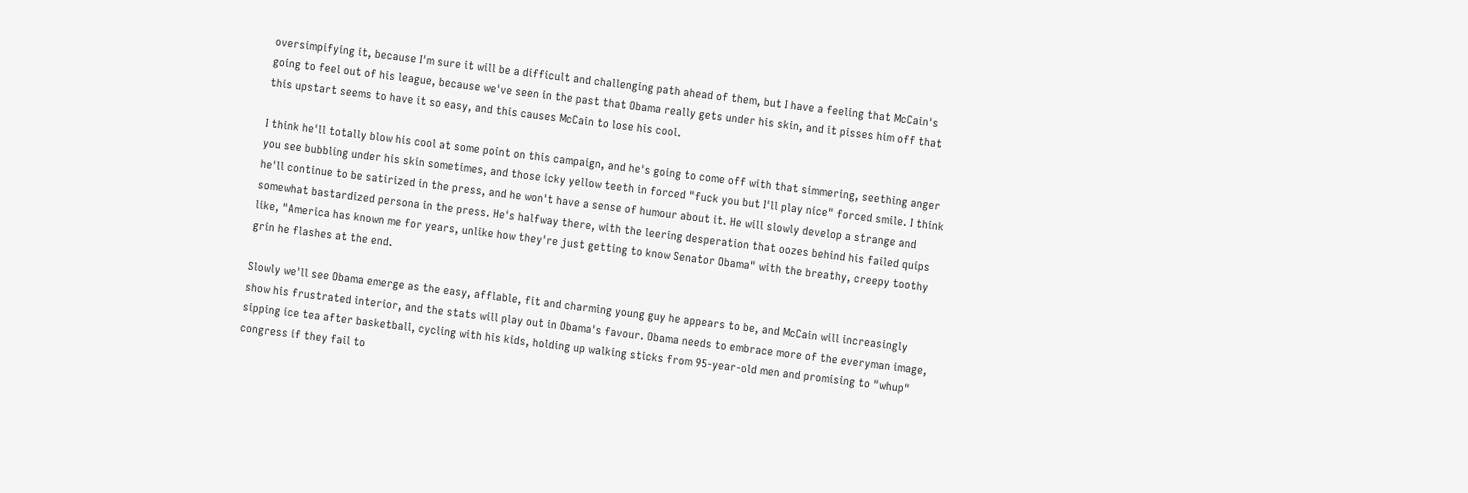oversimpifying it, because I'm sure it will be a difficult and challenging path ahead of them, but I have a feeling that McCain's going to feel out of his league, because we've seen in the past that Obama really gets under his skin, and it pisses him off that this upstart seems to have it so easy, and this causes McCain to lose his cool.

I think he'll totally blow his cool at some point on this campaign, and he's going to come off with that simmering, seething anger you see bubbling under his skin sometimes, and those icky yellow teeth in forced "fuck you but I'll play nice" forced smile. I think he'll continue to be satirized in the press, and he won't have a sense of humour about it. He will slowly develop a strange and somewhat bastardized persona in the press. He's halfway there, with the leering desperation that oozes behind his failed quips like, "America has known me for years, unlike how they're just getting to know Senator Obama" with the breathy, creepy toothy grin he flashes at the end.

Slowly we'll see Obama emerge as the easy, afflable, fit and charming young guy he appears to be, and McCain will increasingly show his frustrated interior, and the stats will play out in Obama's favour. Obama needs to embrace more of the everyman image, sipping ice tea after basketball, cycling with his kids, holding up walking sticks from 95-year-old men and promising to "whup" congress if they fail to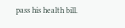pass his health bill.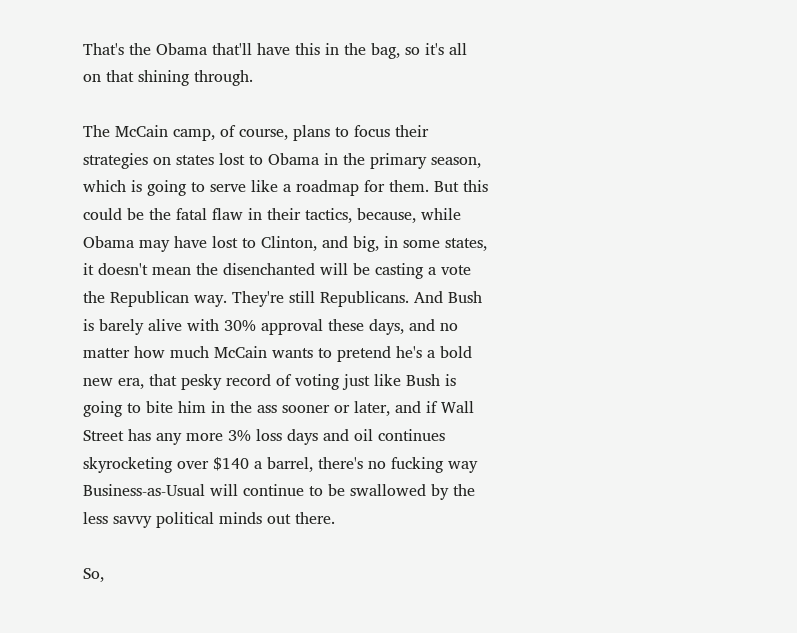That's the Obama that'll have this in the bag, so it's all on that shining through.

The McCain camp, of course, plans to focus their strategies on states lost to Obama in the primary season, which is going to serve like a roadmap for them. But this could be the fatal flaw in their tactics, because, while Obama may have lost to Clinton, and big, in some states, it doesn't mean the disenchanted will be casting a vote the Republican way. They're still Republicans. And Bush is barely alive with 30% approval these days, and no matter how much McCain wants to pretend he's a bold new era, that pesky record of voting just like Bush is going to bite him in the ass sooner or later, and if Wall Street has any more 3% loss days and oil continues skyrocketing over $140 a barrel, there's no fucking way Business-as-Usual will continue to be swallowed by the less savvy political minds out there.

So,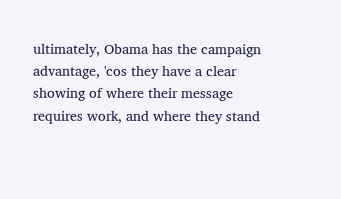ultimately, Obama has the campaign advantage, 'cos they have a clear showing of where their message requires work, and where they stand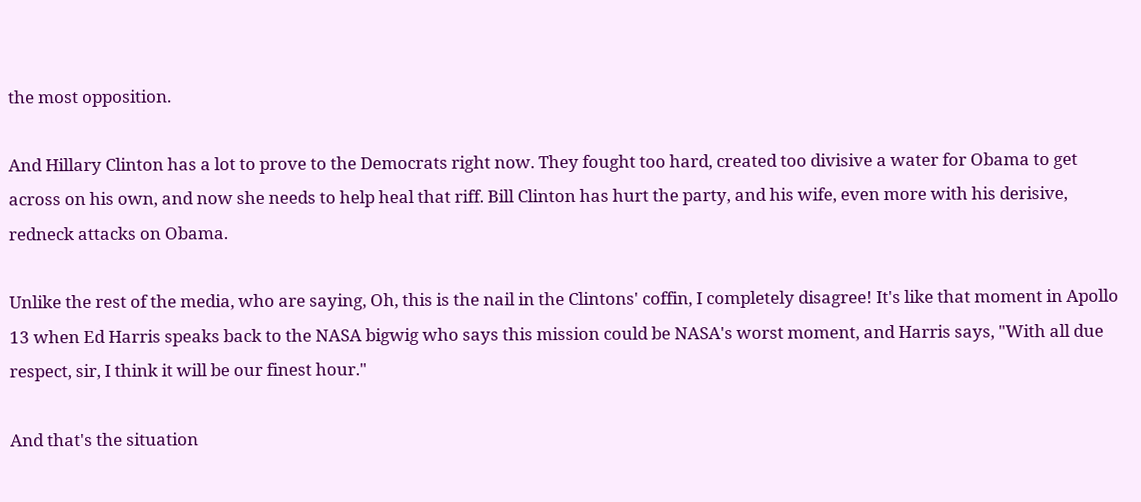the most opposition.

And Hillary Clinton has a lot to prove to the Democrats right now. They fought too hard, created too divisive a water for Obama to get across on his own, and now she needs to help heal that riff. Bill Clinton has hurt the party, and his wife, even more with his derisive, redneck attacks on Obama.

Unlike the rest of the media, who are saying, Oh, this is the nail in the Clintons' coffin, I completely disagree! It's like that moment in Apollo 13 when Ed Harris speaks back to the NASA bigwig who says this mission could be NASA's worst moment, and Harris says, "With all due respect, sir, I think it will be our finest hour."

And that's the situation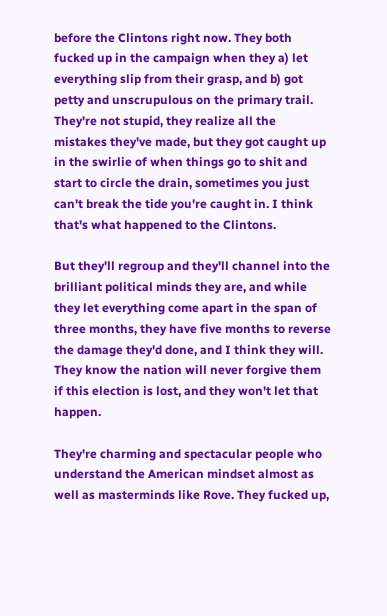before the Clintons right now. They both fucked up in the campaign when they a) let everything slip from their grasp, and b) got petty and unscrupulous on the primary trail. They're not stupid, they realize all the mistakes they've made, but they got caught up in the swirlie of when things go to shit and start to circle the drain, sometimes you just can't break the tide you're caught in. I think that's what happened to the Clintons.

But they'll regroup and they'll channel into the brilliant political minds they are, and while they let everything come apart in the span of three months, they have five months to reverse the damage they'd done, and I think they will. They know the nation will never forgive them if this election is lost, and they won't let that happen.

They're charming and spectacular people who understand the American mindset almost as well as masterminds like Rove. They fucked up,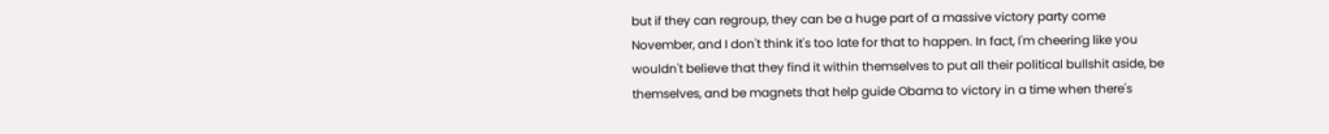but if they can regroup, they can be a huge part of a massive victory party come November, and I don't think it's too late for that to happen. In fact, I'm cheering like you wouldn't believe that they find it within themselves to put all their political bullshit aside, be themselves, and be magnets that help guide Obama to victory in a time when there's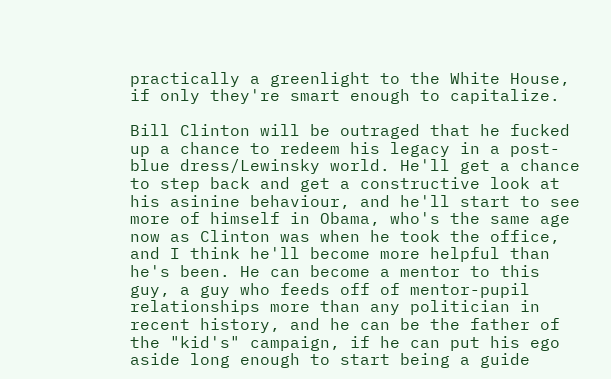practically a greenlight to the White House, if only they're smart enough to capitalize.

Bill Clinton will be outraged that he fucked up a chance to redeem his legacy in a post-blue dress/Lewinsky world. He'll get a chance to step back and get a constructive look at his asinine behaviour, and he'll start to see more of himself in Obama, who's the same age now as Clinton was when he took the office, and I think he'll become more helpful than he's been. He can become a mentor to this guy, a guy who feeds off of mentor-pupil relationships more than any politician in recent history, and he can be the father of the "kid's" campaign, if he can put his ego aside long enough to start being a guide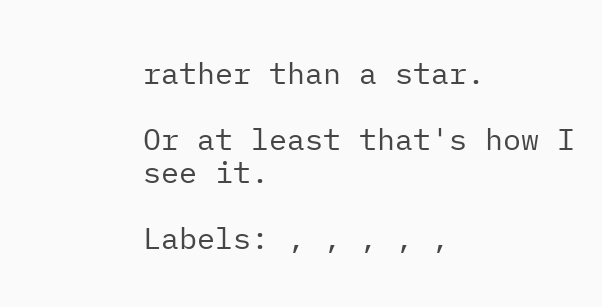rather than a star.

Or at least that's how I see it.

Labels: , , , , ,